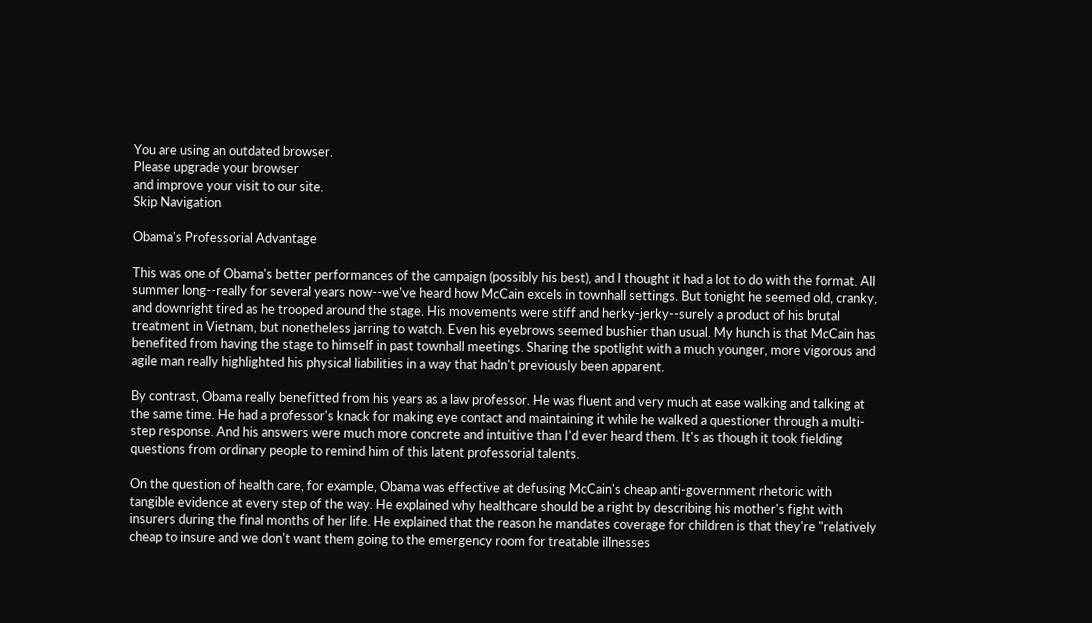You are using an outdated browser.
Please upgrade your browser
and improve your visit to our site.
Skip Navigation

Obama's Professorial Advantage

This was one of Obama's better performances of the campaign (possibly his best), and I thought it had a lot to do with the format. All summer long--really for several years now--we've heard how McCain excels in townhall settings. But tonight he seemed old, cranky, and downright tired as he trooped around the stage. His movements were stiff and herky-jerky--surely a product of his brutal treatment in Vietnam, but nonetheless jarring to watch. Even his eyebrows seemed bushier than usual. My hunch is that McCain has benefited from having the stage to himself in past townhall meetings. Sharing the spotlight with a much younger, more vigorous and agile man really highlighted his physical liabilities in a way that hadn't previously been apparent.

By contrast, Obama really benefitted from his years as a law professor. He was fluent and very much at ease walking and talking at the same time. He had a professor's knack for making eye contact and maintaining it while he walked a questioner through a multi-step response. And his answers were much more concrete and intuitive than I'd ever heard them. It's as though it took fielding questions from ordinary people to remind him of this latent professorial talents.

On the question of health care, for example, Obama was effective at defusing McCain's cheap anti-government rhetoric with tangible evidence at every step of the way. He explained why healthcare should be a right by describing his mother's fight with insurers during the final months of her life. He explained that the reason he mandates coverage for children is that they're "relatively cheap to insure and we don't want them going to the emergency room for treatable illnesses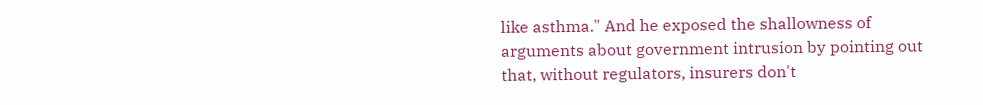like asthma." And he exposed the shallowness of arguments about government intrusion by pointing out that, without regulators, insurers don't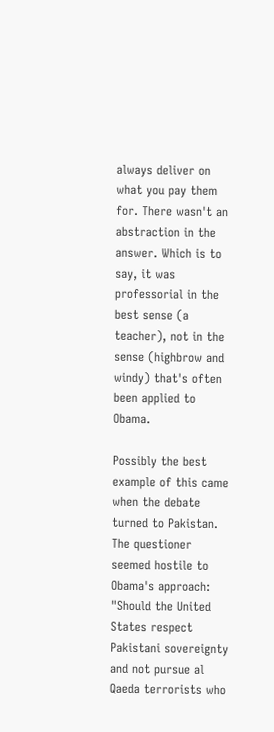always deliver on what you pay them for. There wasn't an abstraction in the answer. Which is to say, it was professorial in the best sense (a teacher), not in the sense (highbrow and windy) that's often been applied to Obama.

Possibly the best example of this came when the debate turned to Pakistan. The questioner seemed hostile to Obama's approach: "Should the United States respect Pakistani sovereignty and not pursue al Qaeda terrorists who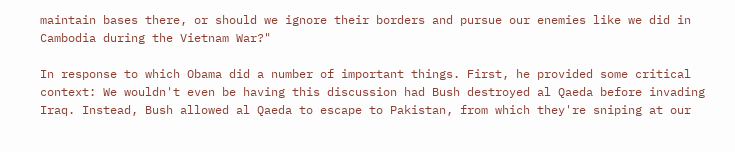maintain bases there, or should we ignore their borders and pursue our enemies like we did in Cambodia during the Vietnam War?"

In response to which Obama did a number of important things. First, he provided some critical context: We wouldn't even be having this discussion had Bush destroyed al Qaeda before invading Iraq. Instead, Bush allowed al Qaeda to escape to Pakistan, from which they're sniping at our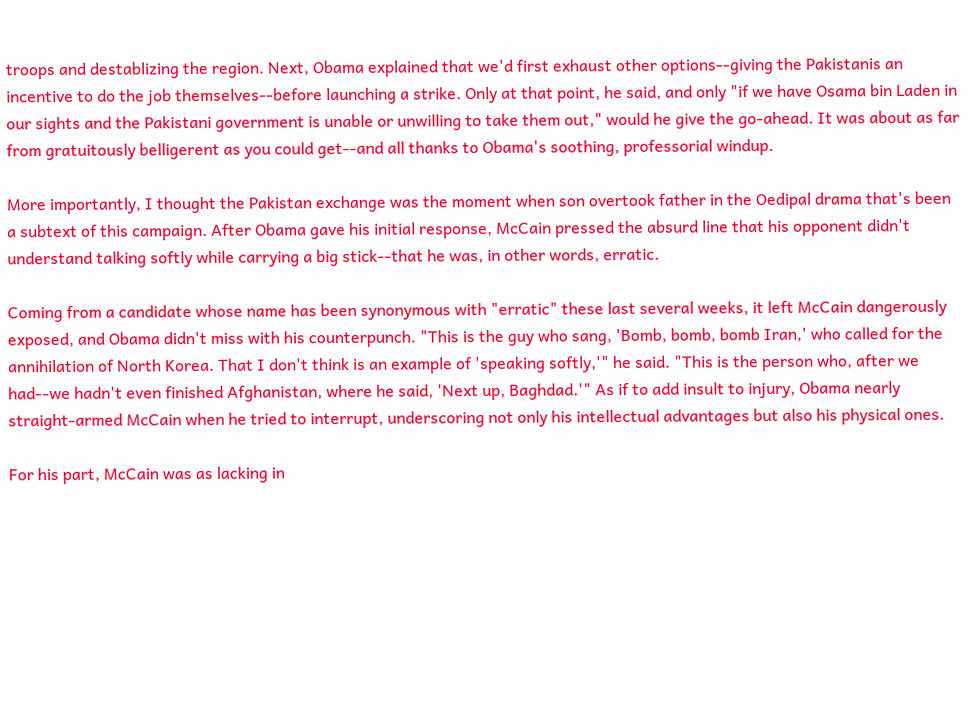troops and destablizing the region. Next, Obama explained that we'd first exhaust other options--giving the Pakistanis an incentive to do the job themselves--before launching a strike. Only at that point, he said, and only "if we have Osama bin Laden in our sights and the Pakistani government is unable or unwilling to take them out," would he give the go-ahead. It was about as far from gratuitously belligerent as you could get--and all thanks to Obama's soothing, professorial windup.

More importantly, I thought the Pakistan exchange was the moment when son overtook father in the Oedipal drama that's been a subtext of this campaign. After Obama gave his initial response, McCain pressed the absurd line that his opponent didn't understand talking softly while carrying a big stick--that he was, in other words, erratic.

Coming from a candidate whose name has been synonymous with "erratic" these last several weeks, it left McCain dangerously exposed, and Obama didn't miss with his counterpunch. "This is the guy who sang, 'Bomb, bomb, bomb Iran,' who called for the annihilation of North Korea. That I don't think is an example of 'speaking softly,'" he said. "This is the person who, after we had--we hadn't even finished Afghanistan, where he said, 'Next up, Baghdad.'" As if to add insult to injury, Obama nearly straight-armed McCain when he tried to interrupt, underscoring not only his intellectual advantages but also his physical ones.

For his part, McCain was as lacking in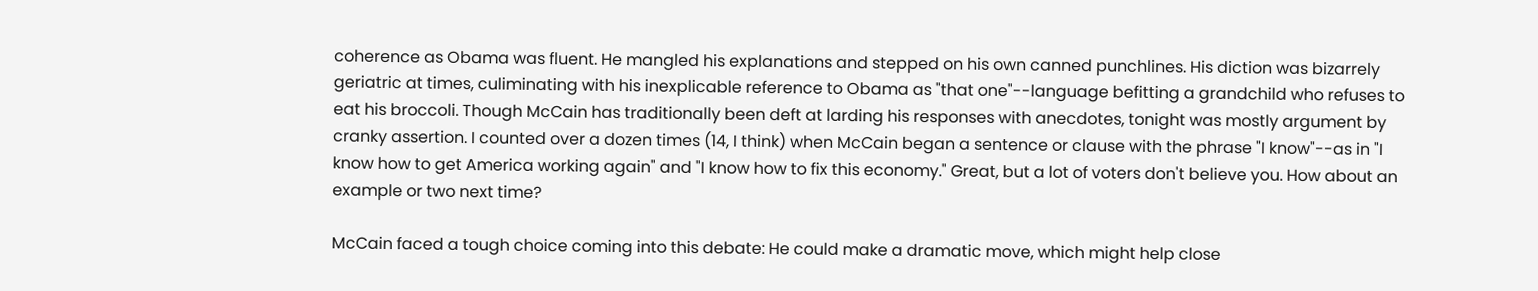coherence as Obama was fluent. He mangled his explanations and stepped on his own canned punchlines. His diction was bizarrely geriatric at times, culiminating with his inexplicable reference to Obama as "that one"--language befitting a grandchild who refuses to eat his broccoli. Though McCain has traditionally been deft at larding his responses with anecdotes, tonight was mostly argument by cranky assertion. I counted over a dozen times (14, I think) when McCain began a sentence or clause with the phrase "I know"--as in "I know how to get America working again" and "I know how to fix this economy." Great, but a lot of voters don't believe you. How about an example or two next time?

McCain faced a tough choice coming into this debate: He could make a dramatic move, which might help close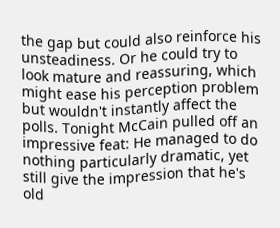the gap but could also reinforce his unsteadiness. Or he could try to look mature and reassuring, which might ease his perception problem but wouldn't instantly affect the polls. Tonight McCain pulled off an impressive feat: He managed to do nothing particularly dramatic, yet still give the impression that he's old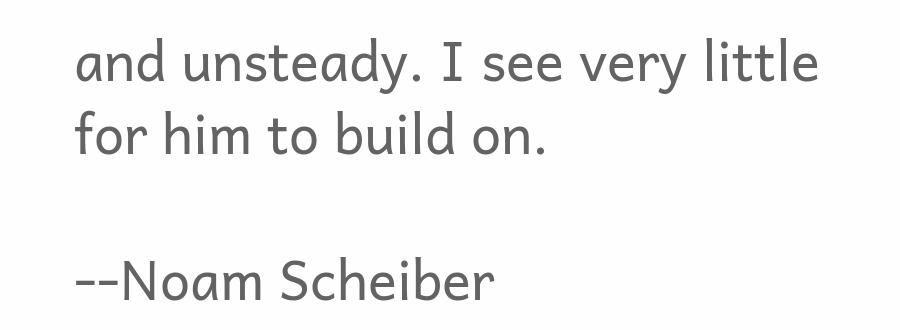and unsteady. I see very little for him to build on.

--Noam Scheiber